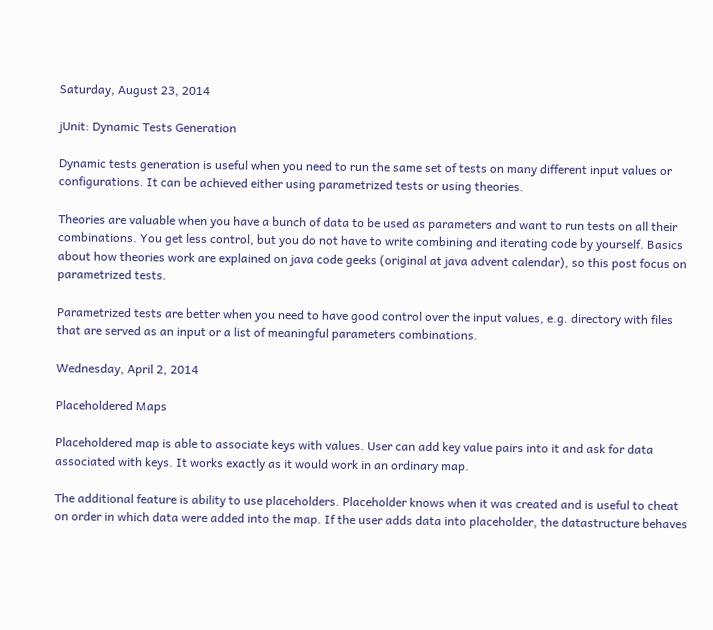Saturday, August 23, 2014

jUnit: Dynamic Tests Generation

Dynamic tests generation is useful when you need to run the same set of tests on many different input values or configurations. It can be achieved either using parametrized tests or using theories.

Theories are valuable when you have a bunch of data to be used as parameters and want to run tests on all their combinations. You get less control, but you do not have to write combining and iterating code by yourself. Basics about how theories work are explained on java code geeks (original at java advent calendar), so this post focus on parametrized tests.

Parametrized tests are better when you need to have good control over the input values, e.g. directory with files that are served as an input or a list of meaningful parameters combinations.

Wednesday, April 2, 2014

Placeholdered Maps

Placeholdered map is able to associate keys with values. User can add key value pairs into it and ask for data associated with keys. It works exactly as it would work in an ordinary map.

The additional feature is ability to use placeholders. Placeholder knows when it was created and is useful to cheat on order in which data were added into the map. If the user adds data into placeholder, the datastructure behaves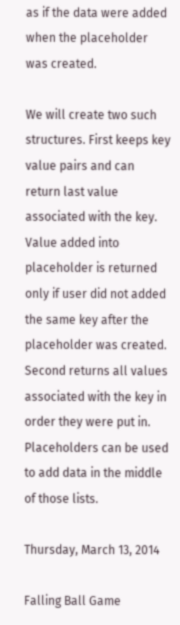as if the data were added when the placeholder was created.

We will create two such structures. First keeps key value pairs and can return last value associated with the key. Value added into placeholder is returned only if user did not added the same key after the placeholder was created. Second returns all values associated with the key in order they were put in. Placeholders can be used to add data in the middle of those lists.

Thursday, March 13, 2014

Falling Ball Game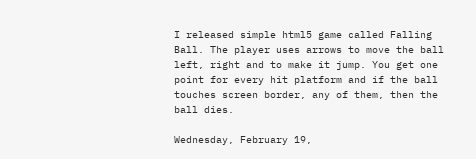I released simple html5 game called Falling Ball. The player uses arrows to move the ball left, right and to make it jump. You get one point for every hit platform and if the ball touches screen border, any of them, then the ball dies.

Wednesday, February 19,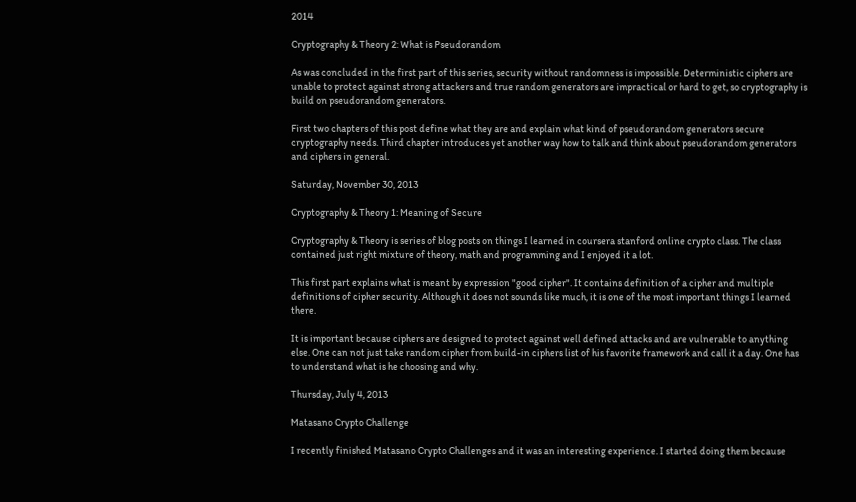2014

Cryptography & Theory 2: What is Pseudorandom

As was concluded in the first part of this series, security without randomness is impossible. Deterministic ciphers are unable to protect against strong attackers and true random generators are impractical or hard to get, so cryptography is build on pseudorandom generators.

First two chapters of this post define what they are and explain what kind of pseudorandom generators secure cryptography needs. Third chapter introduces yet another way how to talk and think about pseudorandom generators and ciphers in general.

Saturday, November 30, 2013

Cryptography & Theory 1: Meaning of Secure

Cryptography & Theory is series of blog posts on things I learned in coursera stanford online crypto class. The class contained just right mixture of theory, math and programming and I enjoyed it a lot.

This first part explains what is meant by expression "good cipher". It contains definition of a cipher and multiple definitions of cipher security. Although it does not sounds like much, it is one of the most important things I learned there.

It is important because ciphers are designed to protect against well defined attacks and are vulnerable to anything else. One can not just take random cipher from build-in ciphers list of his favorite framework and call it a day. One has to understand what is he choosing and why.

Thursday, July 4, 2013

Matasano Crypto Challenge

I recently finished Matasano Crypto Challenges and it was an interesting experience. I started doing them because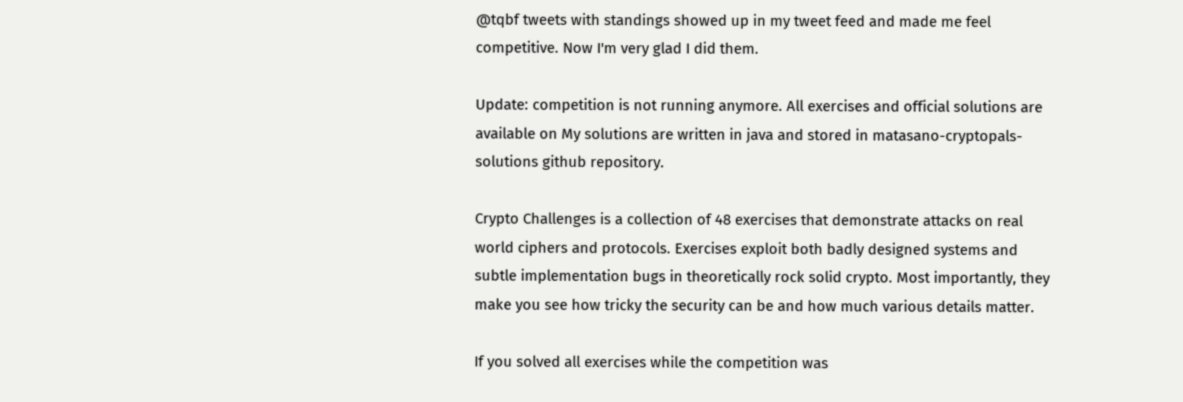@tqbf tweets with standings showed up in my tweet feed and made me feel competitive. Now I'm very glad I did them.

Update: competition is not running anymore. All exercises and official solutions are available on My solutions are written in java and stored in matasano-cryptopals-solutions github repository.

Crypto Challenges is a collection of 48 exercises that demonstrate attacks on real world ciphers and protocols. Exercises exploit both badly designed systems and subtle implementation bugs in theoretically rock solid crypto. Most importantly, they make you see how tricky the security can be and how much various details matter.

If you solved all exercises while the competition was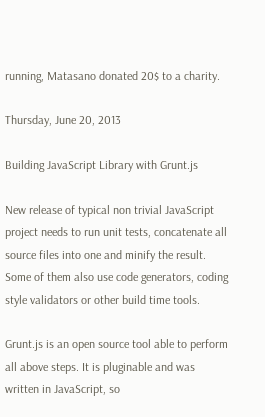running, Matasano donated 20$ to a charity.

Thursday, June 20, 2013

Building JavaScript Library with Grunt.js

New release of typical non trivial JavaScript project needs to run unit tests, concatenate all source files into one and minify the result. Some of them also use code generators, coding style validators or other build time tools.

Grunt.js is an open source tool able to perform all above steps. It is pluginable and was written in JavaScript, so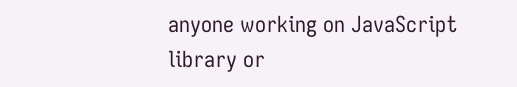anyone working on JavaScript library or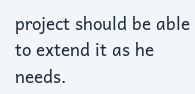project should be able to extend it as he needs.